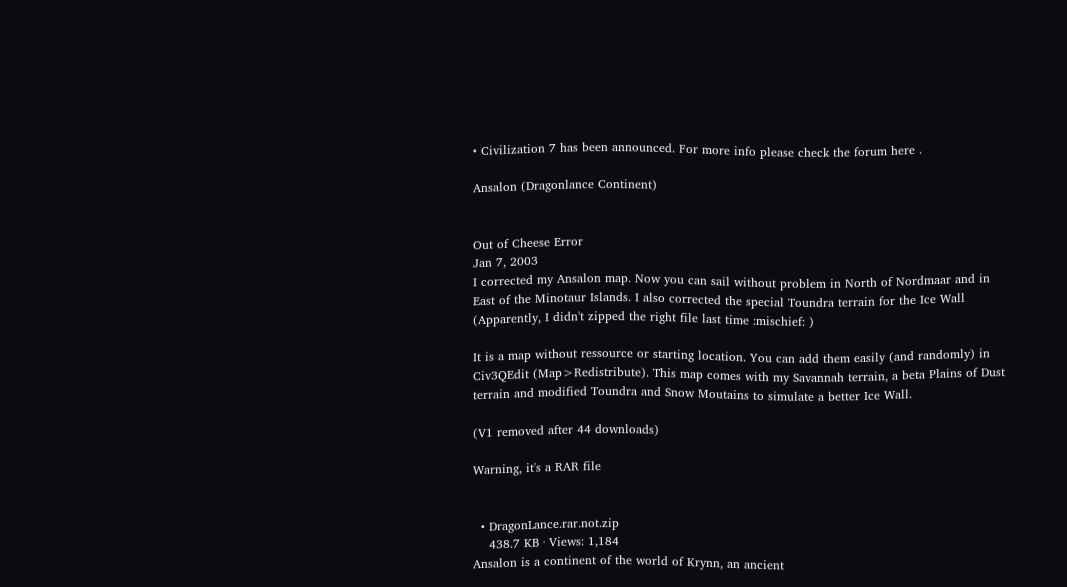• Civilization 7 has been announced. For more info please check the forum here .

Ansalon (Dragonlance Continent)


Out of Cheese Error
Jan 7, 2003
I corrected my Ansalon map. Now you can sail without problem in North of Nordmaar and in East of the Minotaur Islands. I also corrected the special Toundra terrain for the Ice Wall (Apparently, I didn't zipped the right file last time :mischief: )

It is a map without ressource or starting location. You can add them easily (and randomly) in Civ3QEdit (Map>Redistribute). This map comes with my Savannah terrain, a beta Plains of Dust terrain and modified Toundra and Snow Moutains to simulate a better Ice Wall.

(V1 removed after 44 downloads)

Warning, it's a RAR file


  • DragonLance.rar.not.zip
    438.7 KB · Views: 1,184
Ansalon is a continent of the world of Krynn, an ancient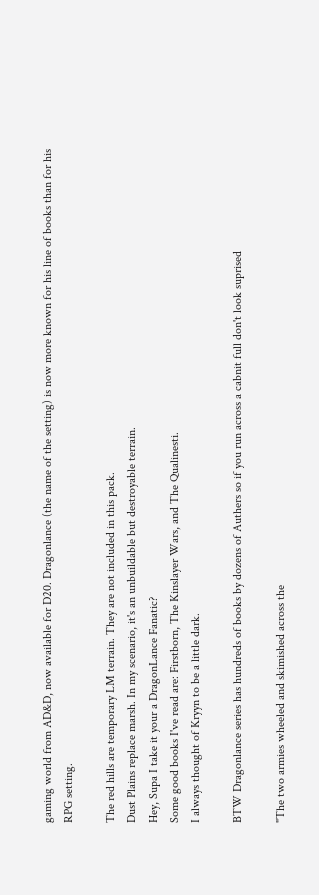gaming world from AD&D, now available for D20. Dragonlance (the name of the setting) is now more known for his line of books than for his RPG setting.

The red hills are temporary LM terrain. They are not included in this pack.
Dust Plains replace marsh. In my scenario, it's an unbuildable but destroyable terrain.
Hey, Supa I take it your a DragonLance Fanatic?
Some good books I've read are: Firstborn, The Kinslayer Wars, and The Qualinesti.
I always thought of Kryyn to be a little dark.

BTW Dragonlance series has hundreds of books by dozens of Authers so if you run across a cabnit full don't look suprised

"The two armies wheeled and skimished across the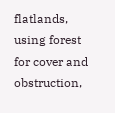flatlands, using forest for cover and obstruction,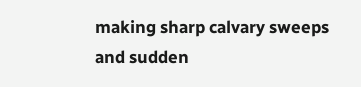making sharp calvary sweeps and sudden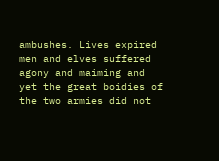ambushes. Lives expired men and elves suffered agony and maiming and yet the great boidies of the two armies did not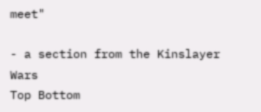meet"

- a section from the Kinslayer Wars
Top Bottom